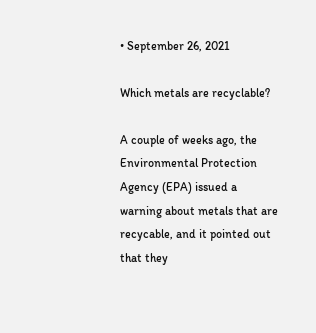• September 26, 2021

Which metals are recyclable?

A couple of weeks ago, the Environmental Protection Agency (EPA) issued a warning about metals that are recycable, and it pointed out that they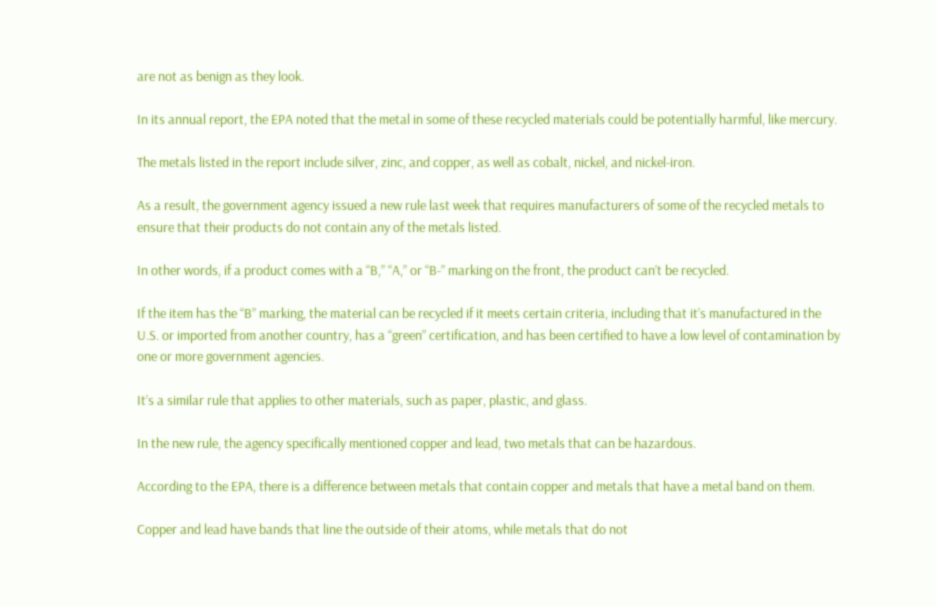are not as benign as they look.

In its annual report, the EPA noted that the metal in some of these recycled materials could be potentially harmful, like mercury.

The metals listed in the report include silver, zinc, and copper, as well as cobalt, nickel, and nickel-iron.

As a result, the government agency issued a new rule last week that requires manufacturers of some of the recycled metals to ensure that their products do not contain any of the metals listed.

In other words, if a product comes with a “B,” “A,” or “B-” marking on the front, the product can’t be recycled.

If the item has the “B” marking, the material can be recycled if it meets certain criteria, including that it’s manufactured in the U.S. or imported from another country, has a “green” certification, and has been certified to have a low level of contamination by one or more government agencies.

It’s a similar rule that applies to other materials, such as paper, plastic, and glass.

In the new rule, the agency specifically mentioned copper and lead, two metals that can be hazardous.

According to the EPA, there is a difference between metals that contain copper and metals that have a metal band on them.

Copper and lead have bands that line the outside of their atoms, while metals that do not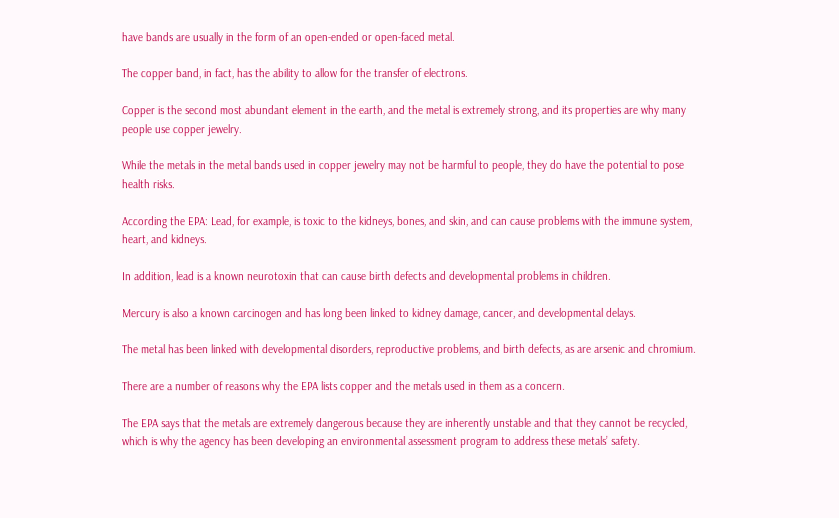have bands are usually in the form of an open-ended or open-faced metal.

The copper band, in fact, has the ability to allow for the transfer of electrons.

Copper is the second most abundant element in the earth, and the metal is extremely strong, and its properties are why many people use copper jewelry.

While the metals in the metal bands used in copper jewelry may not be harmful to people, they do have the potential to pose health risks.

According the EPA: Lead, for example, is toxic to the kidneys, bones, and skin, and can cause problems with the immune system, heart, and kidneys.

In addition, lead is a known neurotoxin that can cause birth defects and developmental problems in children.

Mercury is also a known carcinogen and has long been linked to kidney damage, cancer, and developmental delays.

The metal has been linked with developmental disorders, reproductive problems, and birth defects, as are arsenic and chromium.

There are a number of reasons why the EPA lists copper and the metals used in them as a concern.

The EPA says that the metals are extremely dangerous because they are inherently unstable and that they cannot be recycled, which is why the agency has been developing an environmental assessment program to address these metals’ safety.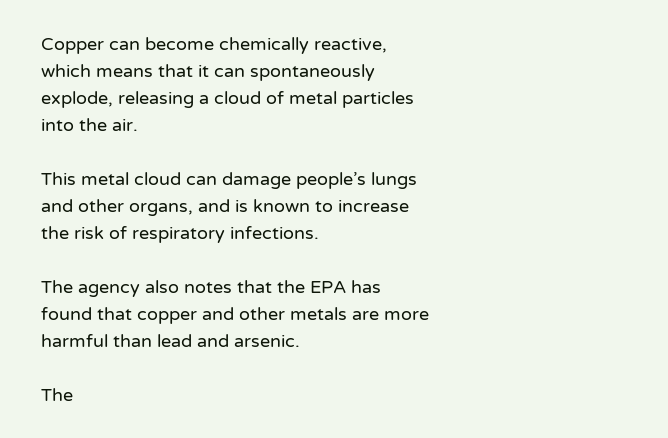Copper can become chemically reactive, which means that it can spontaneously explode, releasing a cloud of metal particles into the air.

This metal cloud can damage people’s lungs and other organs, and is known to increase the risk of respiratory infections.

The agency also notes that the EPA has found that copper and other metals are more harmful than lead and arsenic.

The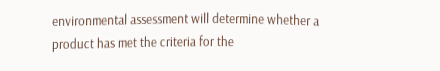environmental assessment will determine whether a product has met the criteria for the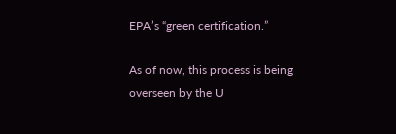EPA’s “green certification.”

As of now, this process is being overseen by the U